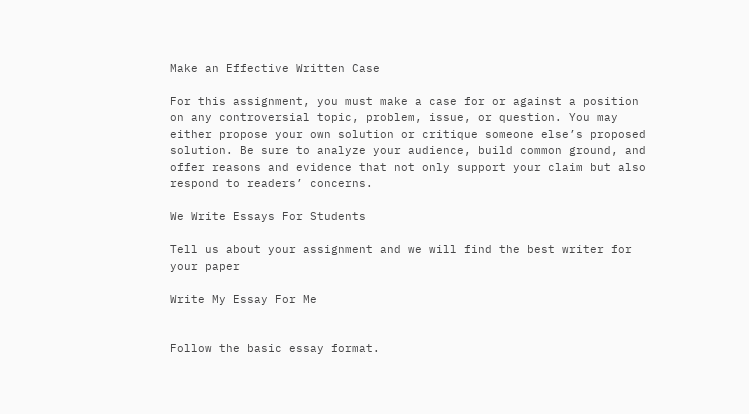Make an Effective Written Case

For this assignment, you must make a case for or against a position on any controversial topic, problem, issue, or question. You may either propose your own solution or critique someone else’s proposed solution. Be sure to analyze your audience, build common ground, and offer reasons and evidence that not only support your claim but also respond to readers’ concerns.

We Write Essays For Students

Tell us about your assignment and we will find the best writer for your paper

Write My Essay For Me


Follow the basic essay format.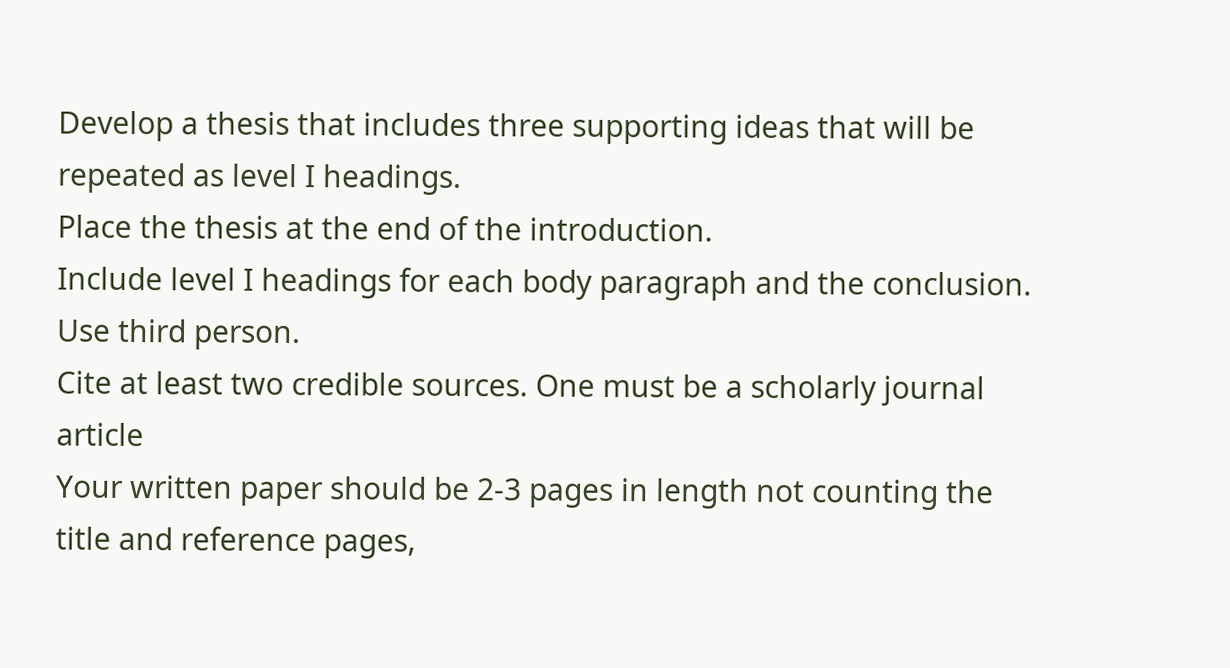Develop a thesis that includes three supporting ideas that will be repeated as level I headings.
Place the thesis at the end of the introduction.
Include level I headings for each body paragraph and the conclusion.
Use third person.
Cite at least two credible sources. One must be a scholarly journal article
Your written paper should be 2-3 pages in length not counting the title and reference pages,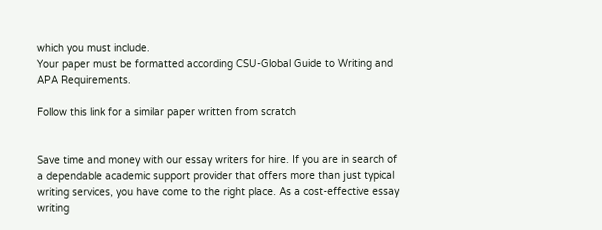which you must include.
Your paper must be formatted according CSU-Global Guide to Writing and APA Requirements.

Follow this link for a similar paper written from scratch


Save time and money with our essay writers for hire. If you are in search of a dependable academic support provider that offers more than just typical writing services, you have come to the right place. As a cost-effective essay writing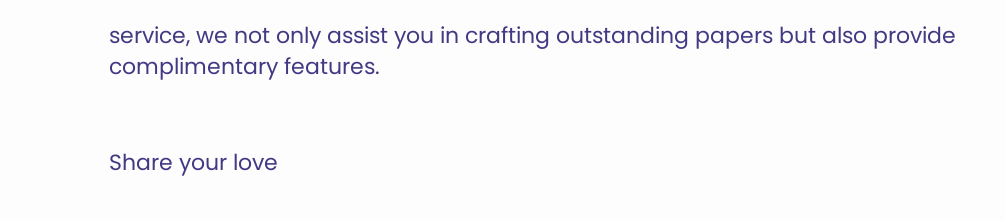service, we not only assist you in crafting outstanding papers but also provide complimentary features.


Share your love